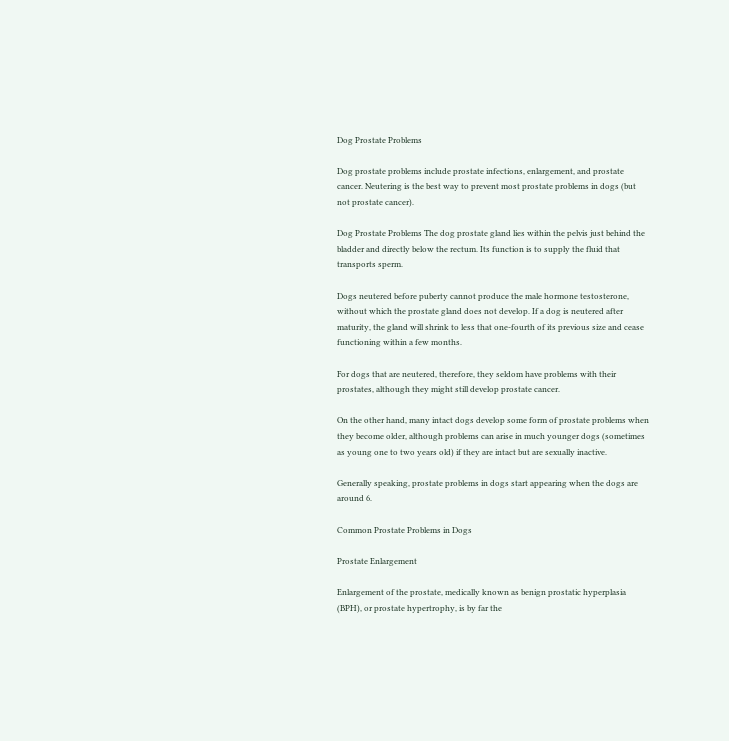Dog Prostate Problems

Dog prostate problems include prostate infections, enlargement, and prostate cancer. Neutering is the best way to prevent most prostate problems in dogs (but not prostate cancer).

Dog Prostate Problems The dog prostate gland lies within the pelvis just behind the bladder and directly below the rectum. Its function is to supply the fluid that transports sperm.

Dogs neutered before puberty cannot produce the male hormone testosterone, without which the prostate gland does not develop. If a dog is neutered after maturity, the gland will shrink to less that one-fourth of its previous size and cease functioning within a few months.

For dogs that are neutered, therefore, they seldom have problems with their prostates, although they might still develop prostate cancer.

On the other hand, many intact dogs develop some form of prostate problems when they become older, although problems can arise in much younger dogs (sometimes as young one to two years old) if they are intact but are sexually inactive.

Generally speaking, prostate problems in dogs start appearing when the dogs are around 6.

Common Prostate Problems in Dogs

Prostate Enlargement

Enlargement of the prostate, medically known as benign prostatic hyperplasia (BPH), or prostate hypertrophy, is by far the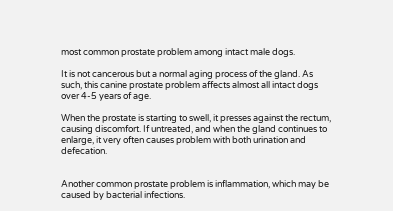most common prostate problem among intact male dogs.

It is not cancerous but a normal aging process of the gland. As such, this canine prostate problem affects almost all intact dogs over 4-5 years of age.

When the prostate is starting to swell, it presses against the rectum, causing discomfort. If untreated, and when the gland continues to enlarge, it very often causes problem with both urination and defecation.


Another common prostate problem is inflammation, which may be caused by bacterial infections.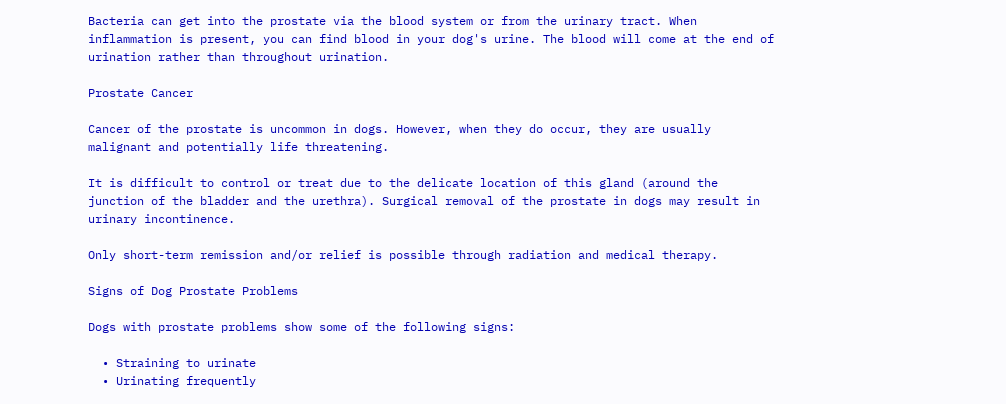Bacteria can get into the prostate via the blood system or from the urinary tract. When inflammation is present, you can find blood in your dog's urine. The blood will come at the end of urination rather than throughout urination.

Prostate Cancer

Cancer of the prostate is uncommon in dogs. However, when they do occur, they are usually malignant and potentially life threatening.

It is difficult to control or treat due to the delicate location of this gland (around the junction of the bladder and the urethra). Surgical removal of the prostate in dogs may result in urinary incontinence.

Only short-term remission and/or relief is possible through radiation and medical therapy.

Signs of Dog Prostate Problems

Dogs with prostate problems show some of the following signs:

  • Straining to urinate
  • Urinating frequently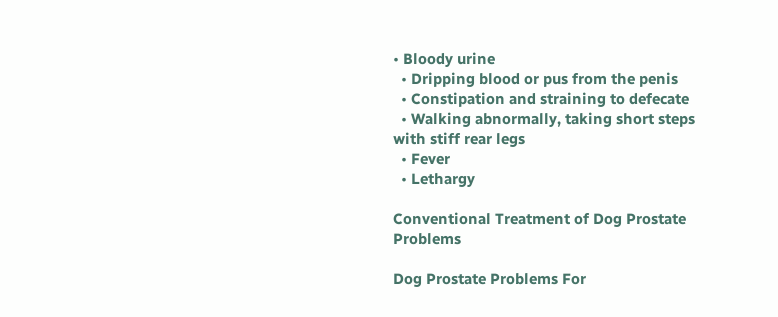• Bloody urine
  • Dripping blood or pus from the penis
  • Constipation and straining to defecate
  • Walking abnormally, taking short steps with stiff rear legs
  • Fever
  • Lethargy

Conventional Treatment of Dog Prostate Problems

Dog Prostate Problems For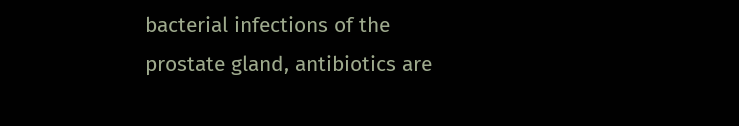bacterial infections of the prostate gland, antibiotics are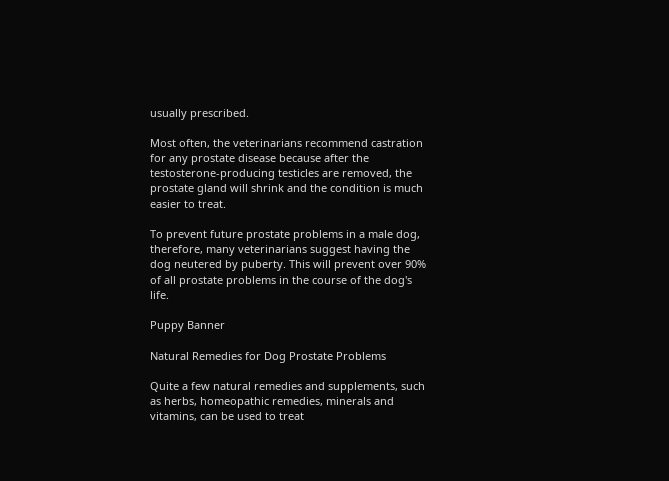usually prescribed.

Most often, the veterinarians recommend castration for any prostate disease because after the testosterone-producing testicles are removed, the prostate gland will shrink and the condition is much easier to treat.

To prevent future prostate problems in a male dog, therefore, many veterinarians suggest having the dog neutered by puberty. This will prevent over 90% of all prostate problems in the course of the dog's life.

Puppy Banner

Natural Remedies for Dog Prostate Problems

Quite a few natural remedies and supplements, such as herbs, homeopathic remedies, minerals and vitamins, can be used to treat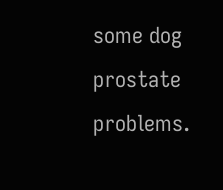some dog prostate problems.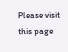Please visit this page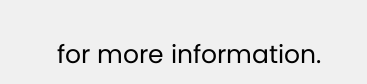for more information.